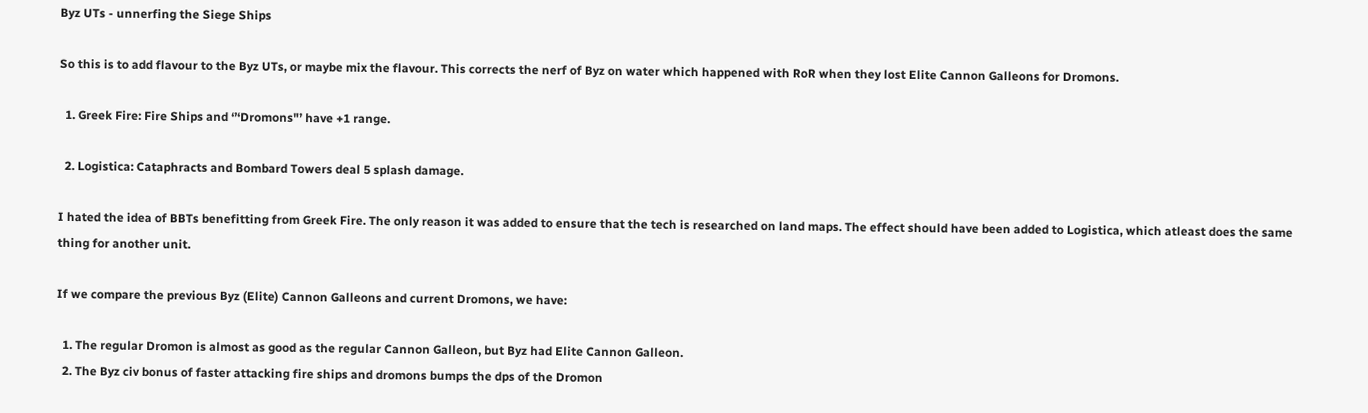Byz UTs - unnerfing the Siege Ships

So this is to add flavour to the Byz UTs, or maybe mix the flavour. This corrects the nerf of Byz on water which happened with RoR when they lost Elite Cannon Galleons for Dromons.

  1. Greek Fire: Fire Ships and ‘’‘Dromons"’ have +1 range.

  2. Logistica: Cataphracts and Bombard Towers deal 5 splash damage.

I hated the idea of BBTs benefitting from Greek Fire. The only reason it was added to ensure that the tech is researched on land maps. The effect should have been added to Logistica, which atleast does the same thing for another unit.

If we compare the previous Byz (Elite) Cannon Galleons and current Dromons, we have:

  1. The regular Dromon is almost as good as the regular Cannon Galleon, but Byz had Elite Cannon Galleon.
  2. The Byz civ bonus of faster attacking fire ships and dromons bumps the dps of the Dromon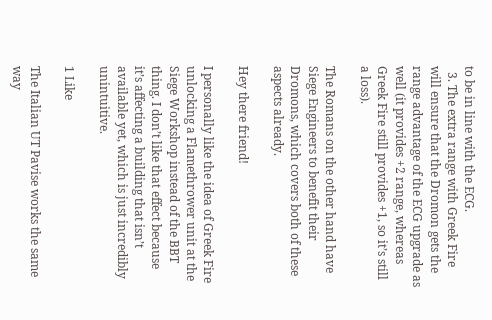to be in line with the ECG.
  3. The extra range with Greek Fire will ensure that the Dromon gets the range advantage of the ECG upgrade as well (it provides +2 range, whereas Greek Fire still provides +1, so it’s still a loss).

The Romans on the other hand have Siege Engineers to benefit their Dromons, which covers both of these aspects already.

Hey there friend!

I personally like the idea of Greek Fire unlocking a Flamethrower unit at the Siege Workshop instead of the BBT thing. I don’t like that effect because it’s affecting a building that isn’t available yet, which is just incredibly unintuitive.

1 Like

The Italian UT Pavise works the same way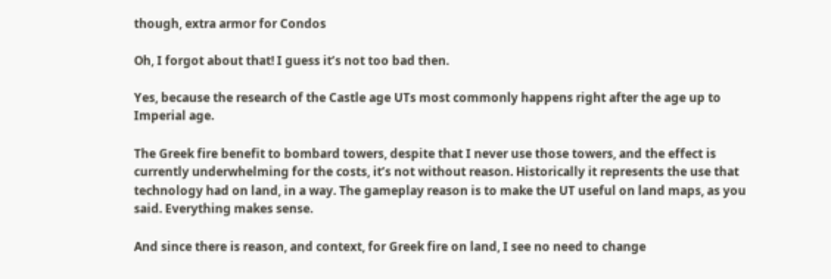though, extra armor for Condos

Oh, I forgot about that! I guess it’s not too bad then.

Yes, because the research of the Castle age UTs most commonly happens right after the age up to Imperial age.

The Greek fire benefit to bombard towers, despite that I never use those towers, and the effect is currently underwhelming for the costs, it’s not without reason. Historically it represents the use that technology had on land, in a way. The gameplay reason is to make the UT useful on land maps, as you said. Everything makes sense.

And since there is reason, and context, for Greek fire on land, I see no need to change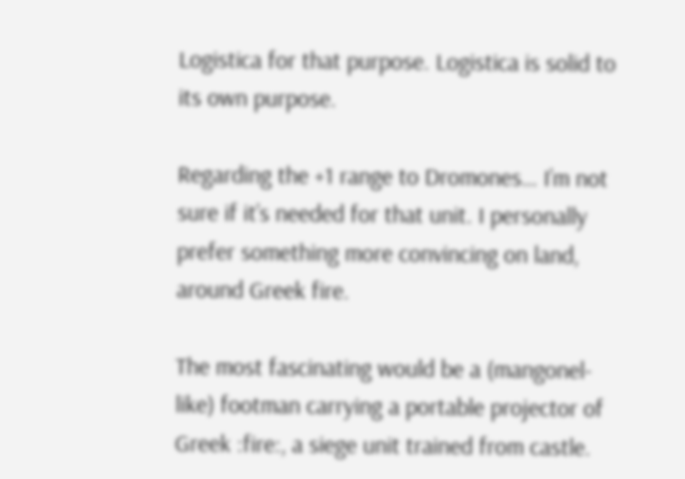Logistica for that purpose. Logistica is solid to its own purpose.

Regarding the +1 range to Dromones… I’m not sure if it’s needed for that unit. I personally prefer something more convincing on land, around Greek fire.

The most fascinating would be a (mangonel-like) footman carrying a portable projector of Greek :fire:, a siege unit trained from castle.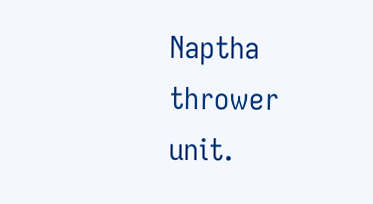Naptha thrower unit.